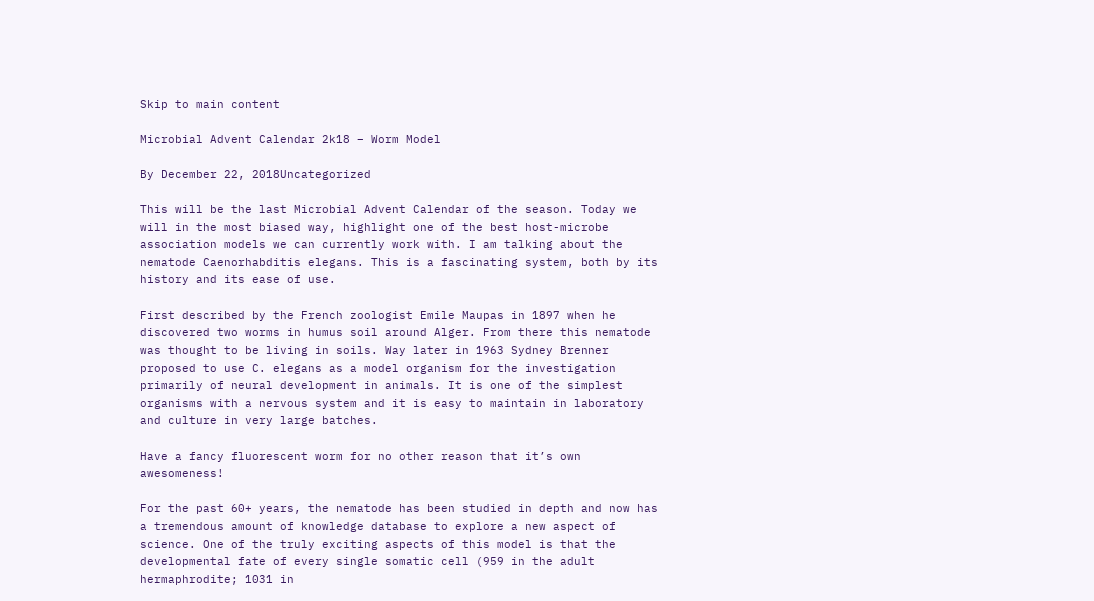Skip to main content

Microbial Advent Calendar 2k18 – Worm Model

By December 22, 2018Uncategorized

This will be the last Microbial Advent Calendar of the season. Today we will in the most biased way, highlight one of the best host-microbe association models we can currently work with. I am talking about the nematode Caenorhabditis elegans. This is a fascinating system, both by its history and its ease of use.

First described by the French zoologist Emile Maupas in 1897 when he discovered two worms in humus soil around Alger. From there this nematode was thought to be living in soils. Way later in 1963 Sydney Brenner proposed to use C. elegans as a model organism for the investigation primarily of neural development in animals. It is one of the simplest organisms with a nervous system and it is easy to maintain in laboratory and culture in very large batches.

Have a fancy fluorescent worm for no other reason that it’s own awesomeness!

For the past 60+ years, the nematode has been studied in depth and now has a tremendous amount of knowledge database to explore a new aspect of science. One of the truly exciting aspects of this model is that the developmental fate of every single somatic cell (959 in the adult hermaphrodite; 1031 in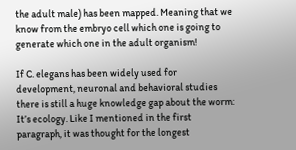the adult male) has been mapped. Meaning that we know from the embryo cell which one is going to generate which one in the adult organism!

If C. elegans has been widely used for development, neuronal and behavioral studies there is still a huge knowledge gap about the worm: It’s ecology. Like I mentioned in the first paragraph, it was thought for the longest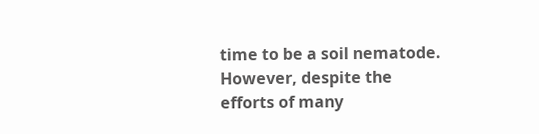time to be a soil nematode. However, despite the efforts of many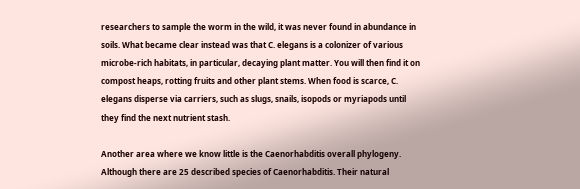researchers to sample the worm in the wild, it was never found in abundance in soils. What became clear instead was that C. elegans is a colonizer of various microbe-rich habitats, in particular, decaying plant matter. You will then find it on compost heaps, rotting fruits and other plant stems. When food is scarce, C. elegans disperse via carriers, such as slugs, snails, isopods or myriapods until they find the next nutrient stash.

Another area where we know little is the Caenorhabditis overall phylogeny. Although there are 25 described species of Caenorhabditis. Their natural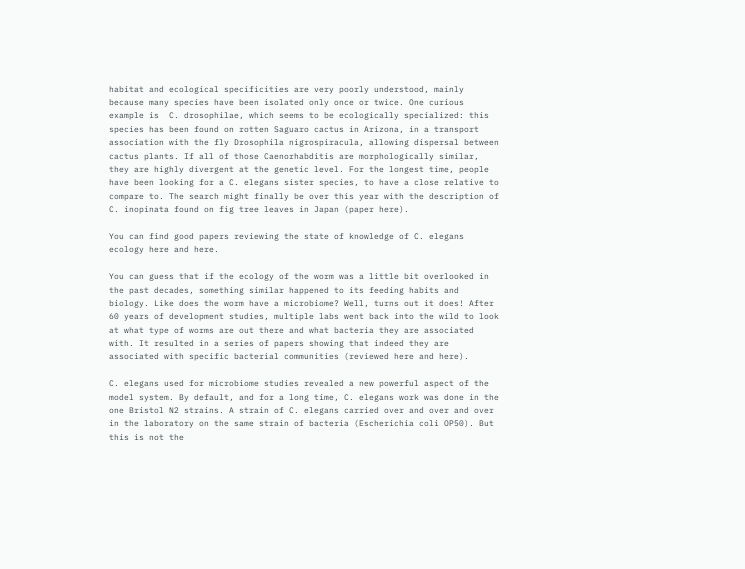habitat and ecological specificities are very poorly understood, mainly because many species have been isolated only once or twice. One curious example is  C. drosophilae, which seems to be ecologically specialized: this species has been found on rotten Saguaro cactus in Arizona, in a transport association with the fly Drosophila nigrospiracula, allowing dispersal between cactus plants. If all of those Caenorhabditis are morphologically similar, they are highly divergent at the genetic level. For the longest time, people have been looking for a C. elegans sister species, to have a close relative to compare to. The search might finally be over this year with the description of C. inopinata found on fig tree leaves in Japan (paper here).

You can find good papers reviewing the state of knowledge of C. elegans ecology here and here.

You can guess that if the ecology of the worm was a little bit overlooked in the past decades, something similar happened to its feeding habits and biology. Like does the worm have a microbiome? Well, turns out it does! After  60 years of development studies, multiple labs went back into the wild to look at what type of worms are out there and what bacteria they are associated with. It resulted in a series of papers showing that indeed they are associated with specific bacterial communities (reviewed here and here).

C. elegans used for microbiome studies revealed a new powerful aspect of the model system. By default, and for a long time, C. elegans work was done in the one Bristol N2 strains. A strain of C. elegans carried over and over and over in the laboratory on the same strain of bacteria (Escherichia coli OP50). But this is not the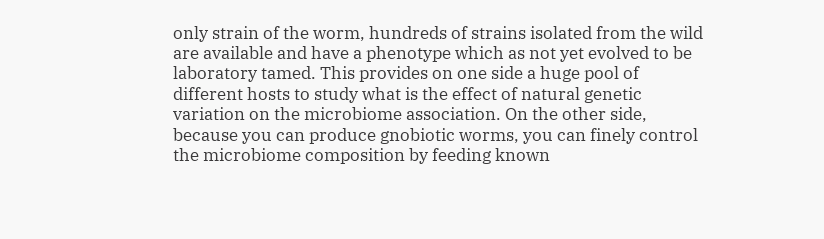only strain of the worm, hundreds of strains isolated from the wild are available and have a phenotype which as not yet evolved to be laboratory tamed. This provides on one side a huge pool of different hosts to study what is the effect of natural genetic variation on the microbiome association. On the other side, because you can produce gnobiotic worms, you can finely control the microbiome composition by feeding known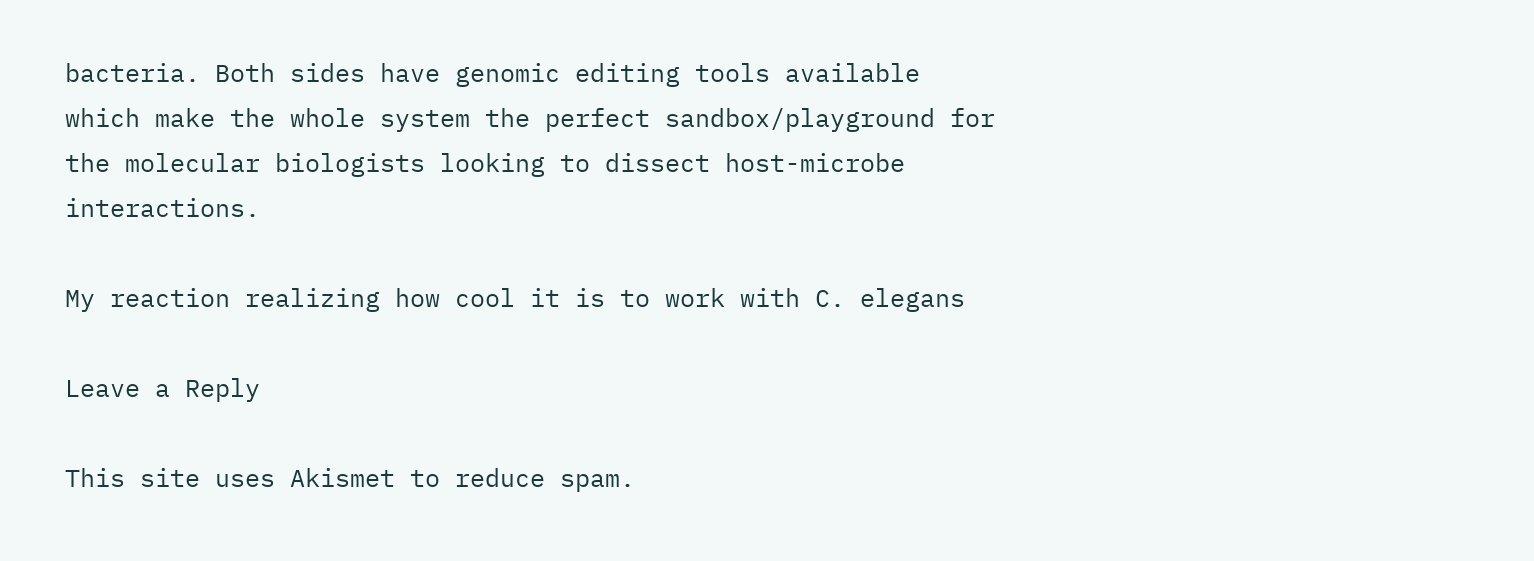bacteria. Both sides have genomic editing tools available which make the whole system the perfect sandbox/playground for the molecular biologists looking to dissect host-microbe interactions.

My reaction realizing how cool it is to work with C. elegans

Leave a Reply

This site uses Akismet to reduce spam.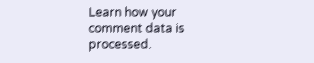Learn how your comment data is processed.